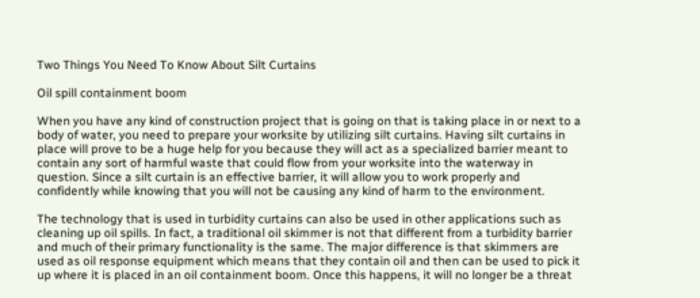Two Things You Need To Know About Silt Curtains

Oil spill containment boom

When you have any kind of construction project that is going on that is taking place in or next to a body of water, you need to prepare your worksite by utilizing silt curtains. Having silt curtains in place will prove to be a huge help for you because they will act as a specialized barrier meant to contain any sort of harmful waste that could flow from your worksite into the waterway in question. Since a silt curtain is an effective barrier, it will allow you to work properly and confidently while knowing that you will not be causing any kind of harm to the environment.

The technology that is used in turbidity curtains can also be used in other applications such as cleaning up oil spills. In fact, a traditional oil skimmer is not that different from a turbidity barrier and much of their primary functionality is the same. The major difference is that skimmers are used as oil response equipment which means that they contain oil and then can be used to pick it up where it is placed in an oil containment boom. Once this happens, it will no longer be a threat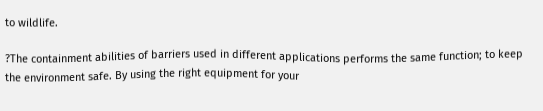to wildlife.

?The containment abilities of barriers used in different applications performs the same function; to keep the environment safe. By using the right equipment for your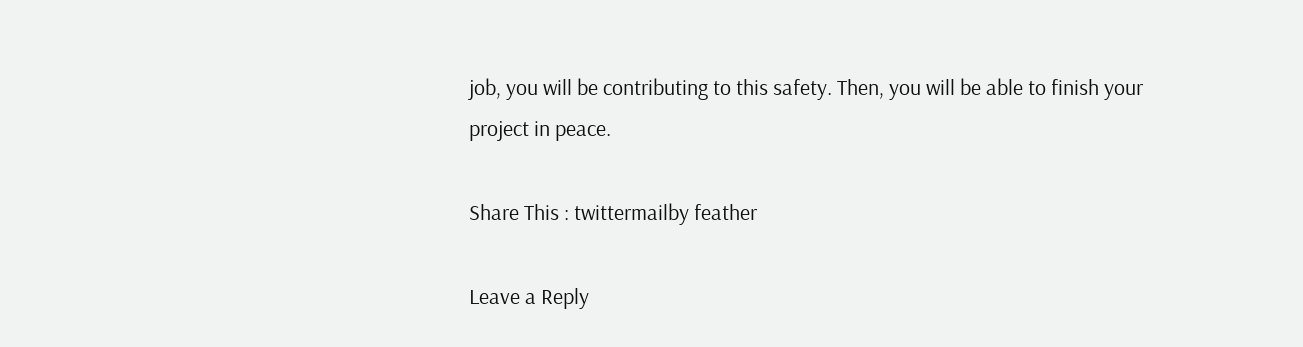job, you will be contributing to this safety. Then, you will be able to finish your project in peace.

Share This : twittermailby feather

Leave a Reply